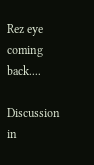Rez eye coming back....

Discussion in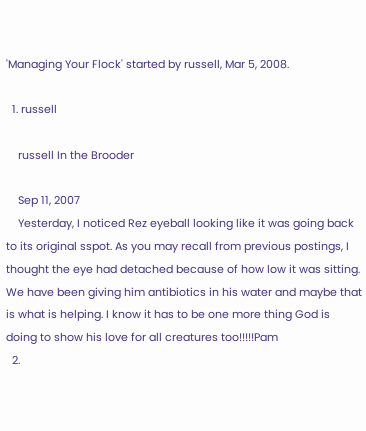'Managing Your Flock' started by russell, Mar 5, 2008.

  1. russell

    russell In the Brooder

    Sep 11, 2007
    Yesterday, I noticed Rez eyeball looking like it was going back to its original sspot. As you may recall from previous postings, I thought the eye had detached because of how low it was sitting. We have been giving him antibiotics in his water and maybe that is what is helping. I know it has to be one more thing God is doing to show his love for all creatures too!!!!!Pam
  2.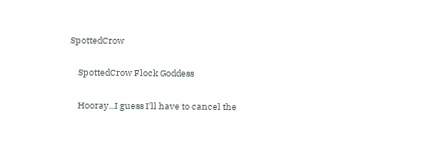SpottedCrow

    SpottedCrow Flock Goddess

    Hooray...I guess I'll have to cancel the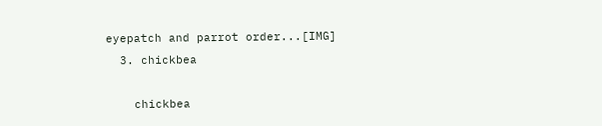eyepatch and parrot order...[IMG]
  3. chickbea

    chickbea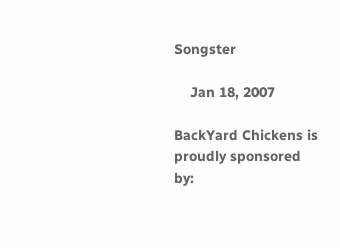Songster

    Jan 18, 2007

BackYard Chickens is proudly sponsored by: